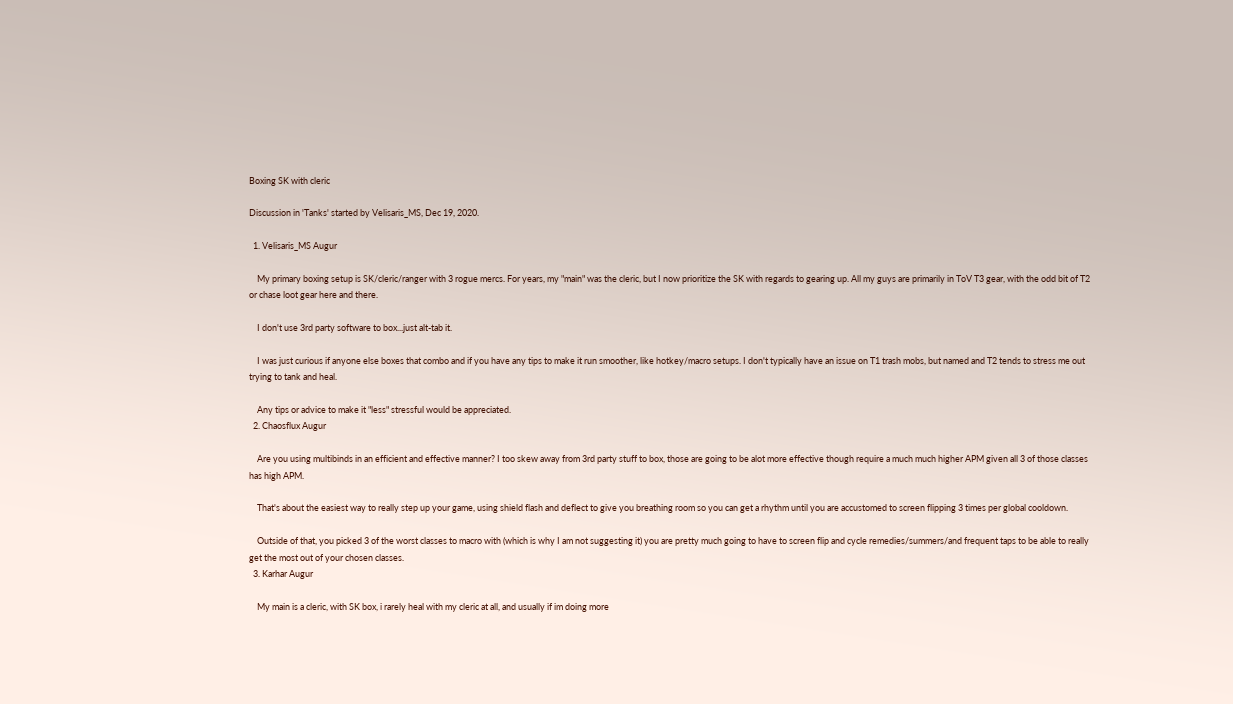Boxing SK with cleric

Discussion in 'Tanks' started by Velisaris_MS, Dec 19, 2020.

  1. Velisaris_MS Augur

    My primary boxing setup is SK/cleric/ranger with 3 rogue mercs. For years, my "main" was the cleric, but I now prioritize the SK with regards to gearing up. All my guys are primarily in ToV T3 gear, with the odd bit of T2 or chase loot gear here and there.

    I don't use 3rd party software to box...just alt-tab it.

    I was just curious if anyone else boxes that combo and if you have any tips to make it run smoother, like hotkey/macro setups. I don't typically have an issue on T1 trash mobs, but named and T2 tends to stress me out trying to tank and heal.

    Any tips or advice to make it "less" stressful would be appreciated.
  2. Chaosflux Augur

    Are you using multibinds in an efficient and effective manner? I too skew away from 3rd party stuff to box, those are going to be alot more effective though require a much much higher APM given all 3 of those classes has high APM.

    That's about the easiest way to really step up your game, using shield flash and deflect to give you breathing room so you can get a rhythm until you are accustomed to screen flipping 3 times per global cooldown.

    Outside of that, you picked 3 of the worst classes to macro with (which is why I am not suggesting it) you are pretty much going to have to screen flip and cycle remedies/summers/and frequent taps to be able to really get the most out of your chosen classes.
  3. Karhar Augur

    My main is a cleric, with SK box, i rarely heal with my cleric at all, and usually if im doing more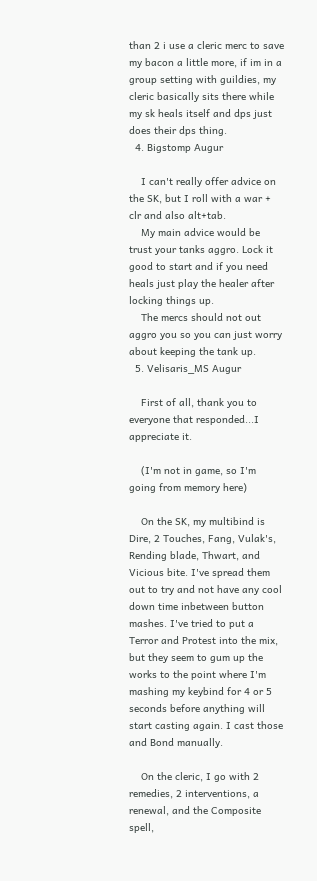than 2 i use a cleric merc to save my bacon a little more, if im in a group setting with guildies, my cleric basically sits there while my sk heals itself and dps just does their dps thing.
  4. Bigstomp Augur

    I can't really offer advice on the SK, but I roll with a war + clr and also alt+tab.
    My main advice would be trust your tanks aggro. Lock it good to start and if you need heals just play the healer after locking things up.
    The mercs should not out aggro you so you can just worry about keeping the tank up.
  5. Velisaris_MS Augur

    First of all, thank you to everyone that responded...I appreciate it.

    (I'm not in game, so I'm going from memory here)

    On the SK, my multibind is Dire, 2 Touches, Fang, Vulak's, Rending blade, Thwart, and Vicious bite. I've spread them out to try and not have any cool down time inbetween button mashes. I've tried to put a Terror and Protest into the mix, but they seem to gum up the works to the point where I'm mashing my keybind for 4 or 5 seconds before anything will start casting again. I cast those and Bond manually.

    On the cleric, I go with 2 remedies, 2 interventions, a renewal, and the Composite spell,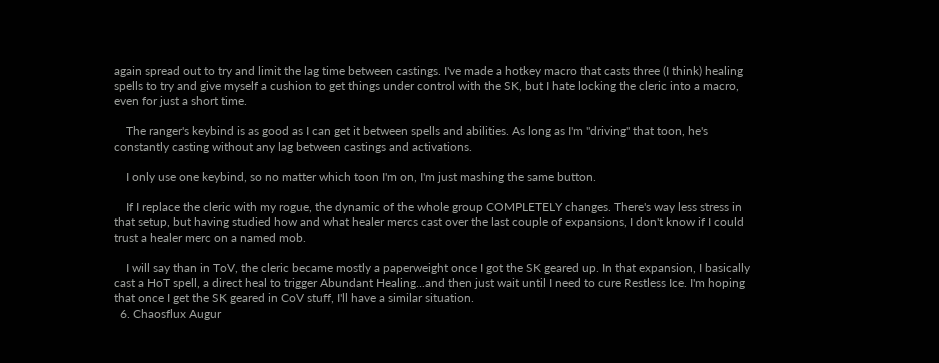again spread out to try and limit the lag time between castings. I've made a hotkey macro that casts three (I think) healing spells to try and give myself a cushion to get things under control with the SK, but I hate locking the cleric into a macro, even for just a short time.

    The ranger's keybind is as good as I can get it between spells and abilities. As long as I'm "driving" that toon, he's constantly casting without any lag between castings and activations.

    I only use one keybind, so no matter which toon I'm on, I'm just mashing the same button.

    If I replace the cleric with my rogue, the dynamic of the whole group COMPLETELY changes. There's way less stress in that setup, but having studied how and what healer mercs cast over the last couple of expansions, I don't know if I could trust a healer merc on a named mob.

    I will say than in ToV, the cleric became mostly a paperweight once I got the SK geared up. In that expansion, I basically cast a HoT spell, a direct heal to trigger Abundant Healing...and then just wait until I need to cure Restless Ice. I'm hoping that once I get the SK geared in CoV stuff, I'll have a similar situation.
  6. Chaosflux Augur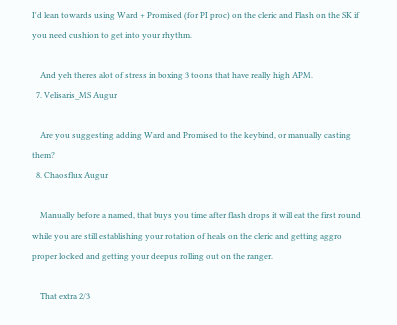I'd lean towards using Ward + Promised (for PI proc) on the cleric and Flash on the SK if you need cushion to get into your rhythm.

    And yeh theres alot of stress in boxing 3 toons that have really high APM.
  7. Velisaris_MS Augur

    Are you suggesting adding Ward and Promised to the keybind, or manually casting them?
  8. Chaosflux Augur

    Manually before a named, that buys you time after flash drops it will eat the first round while you are still establishing your rotation of heals on the cleric and getting aggro proper locked and getting your deepus rolling out on the ranger.

    That extra 2/3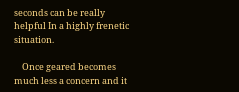seconds can be really helpful In a highly frenetic situation.

    Once geared becomes much less a concern and it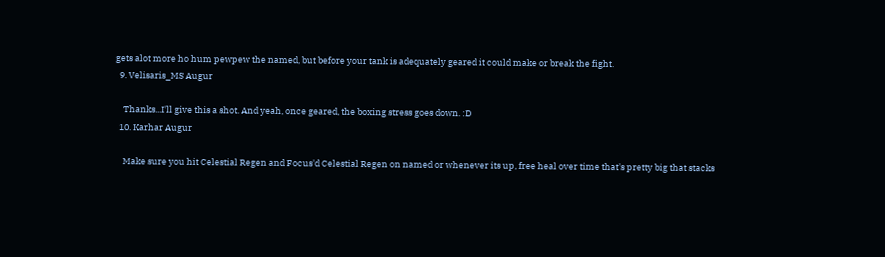gets alot more ho hum pewpew the named, but before your tank is adequately geared it could make or break the fight.
  9. Velisaris_MS Augur

    Thanks...I'll give this a shot. And yeah, once geared, the boxing stress goes down. :D
  10. Karhar Augur

    Make sure you hit Celestial Regen and Focus'd Celestial Regen on named or whenever its up, free heal over time that's pretty big that stacks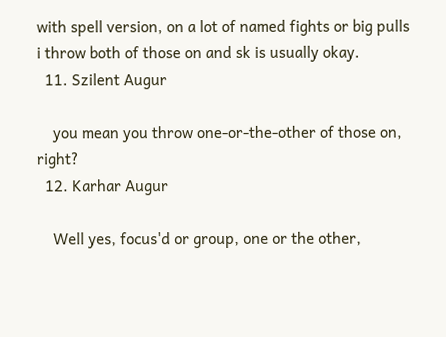with spell version, on a lot of named fights or big pulls i throw both of those on and sk is usually okay.
  11. Szilent Augur

    you mean you throw one-or-the-other of those on, right?
  12. Karhar Augur

    Well yes, focus'd or group, one or the other,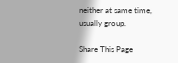neither at same time, usually group.

Share This Page